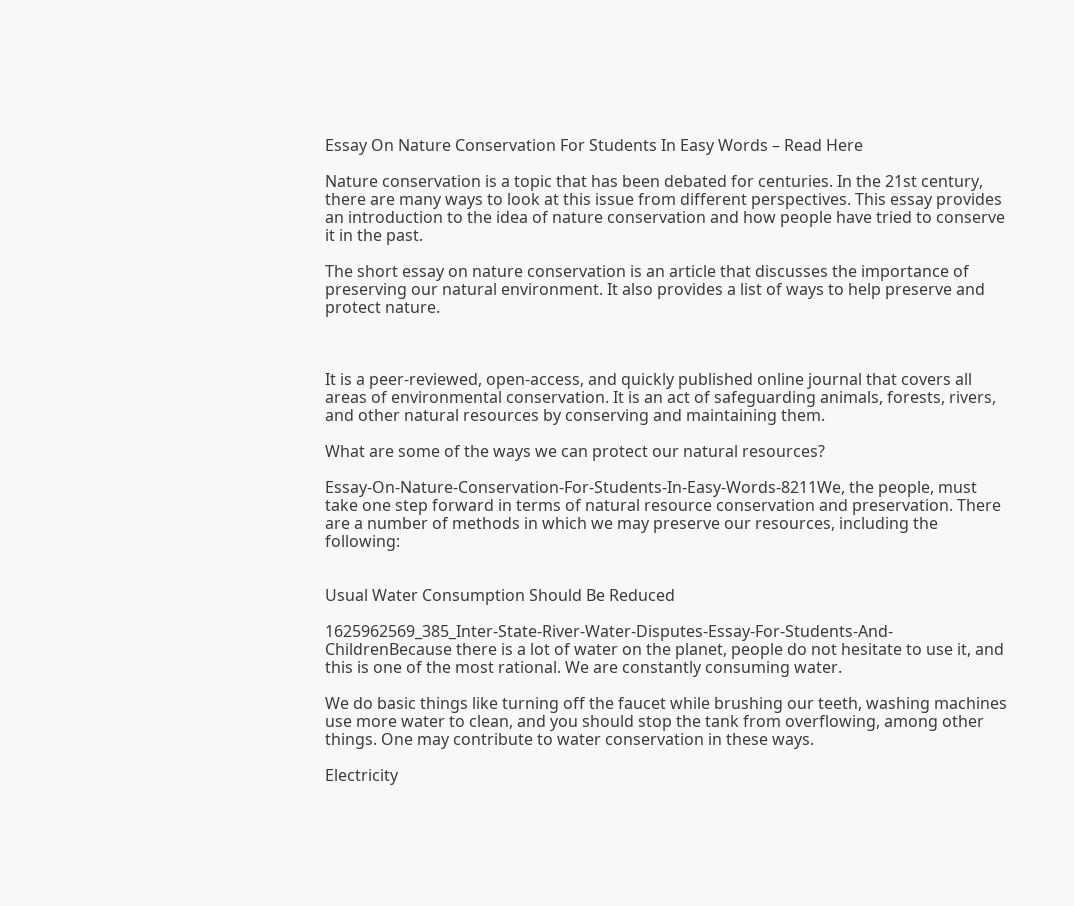Essay On Nature Conservation For Students In Easy Words – Read Here

Nature conservation is a topic that has been debated for centuries. In the 21st century, there are many ways to look at this issue from different perspectives. This essay provides an introduction to the idea of nature conservation and how people have tried to conserve it in the past.

The short essay on nature conservation is an article that discusses the importance of preserving our natural environment. It also provides a list of ways to help preserve and protect nature.



It is a peer-reviewed, open-access, and quickly published online journal that covers all areas of environmental conservation. It is an act of safeguarding animals, forests, rivers, and other natural resources by conserving and maintaining them.

What are some of the ways we can protect our natural resources?

Essay-On-Nature-Conservation-For-Students-In-Easy-Words-8211We, the people, must take one step forward in terms of natural resource conservation and preservation. There are a number of methods in which we may preserve our resources, including the following:


Usual Water Consumption Should Be Reduced

1625962569_385_Inter-State-River-Water-Disputes-Essay-For-Students-And-ChildrenBecause there is a lot of water on the planet, people do not hesitate to use it, and this is one of the most rational. We are constantly consuming water.

We do basic things like turning off the faucet while brushing our teeth, washing machines use more water to clean, and you should stop the tank from overflowing, among other things. One may contribute to water conservation in these ways.

Electricity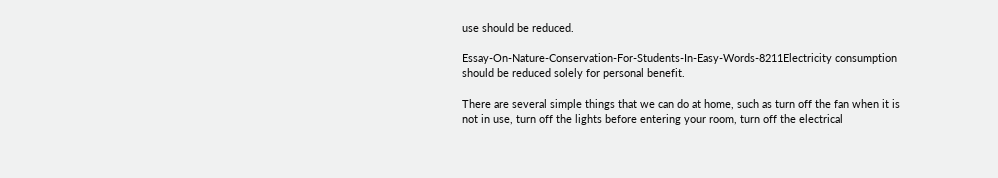use should be reduced.

Essay-On-Nature-Conservation-For-Students-In-Easy-Words-8211Electricity consumption should be reduced solely for personal benefit.

There are several simple things that we can do at home, such as turn off the fan when it is not in use, turn off the lights before entering your room, turn off the electrical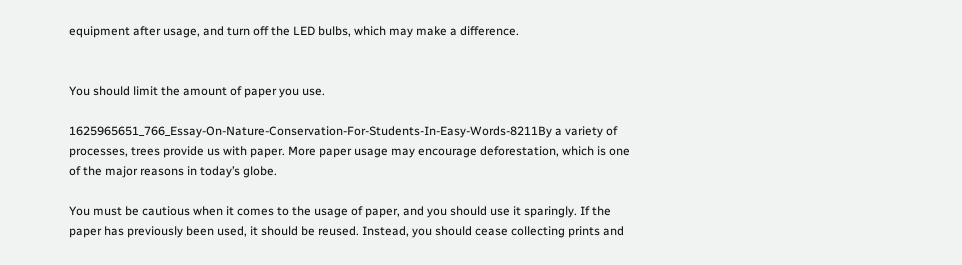equipment after usage, and turn off the LED bulbs, which may make a difference.


You should limit the amount of paper you use.

1625965651_766_Essay-On-Nature-Conservation-For-Students-In-Easy-Words-8211By a variety of processes, trees provide us with paper. More paper usage may encourage deforestation, which is one of the major reasons in today’s globe.

You must be cautious when it comes to the usage of paper, and you should use it sparingly. If the paper has previously been used, it should be reused. Instead, you should cease collecting prints and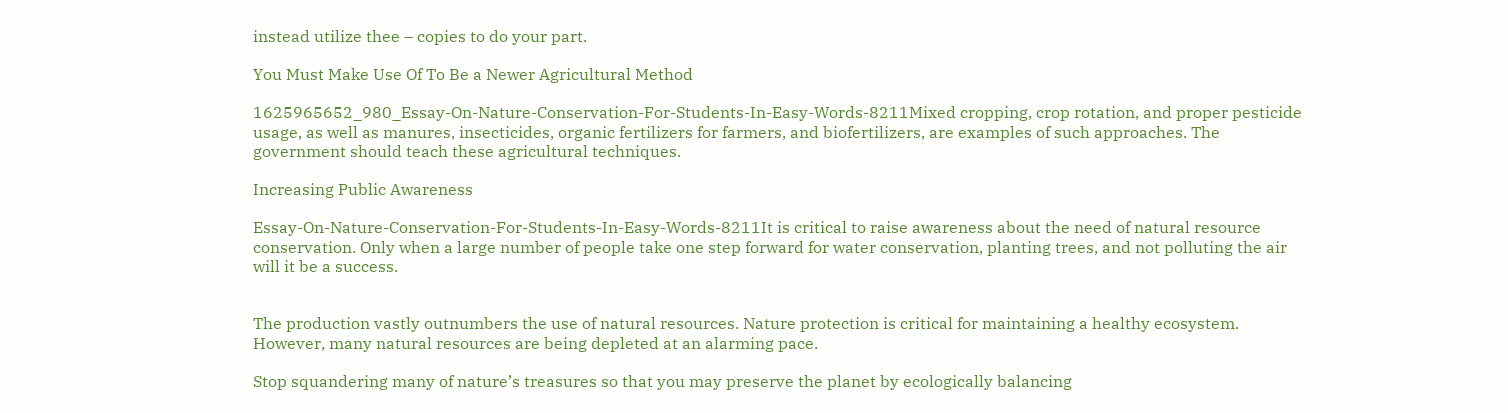instead utilize thee – copies to do your part.

You Must Make Use Of To Be a Newer Agricultural Method

1625965652_980_Essay-On-Nature-Conservation-For-Students-In-Easy-Words-8211Mixed cropping, crop rotation, and proper pesticide usage, as well as manures, insecticides, organic fertilizers for farmers, and biofertilizers, are examples of such approaches. The government should teach these agricultural techniques.

Increasing Public Awareness

Essay-On-Nature-Conservation-For-Students-In-Easy-Words-8211It is critical to raise awareness about the need of natural resource conservation. Only when a large number of people take one step forward for water conservation, planting trees, and not polluting the air will it be a success.


The production vastly outnumbers the use of natural resources. Nature protection is critical for maintaining a healthy ecosystem. However, many natural resources are being depleted at an alarming pace.

Stop squandering many of nature’s treasures so that you may preserve the planet by ecologically balancing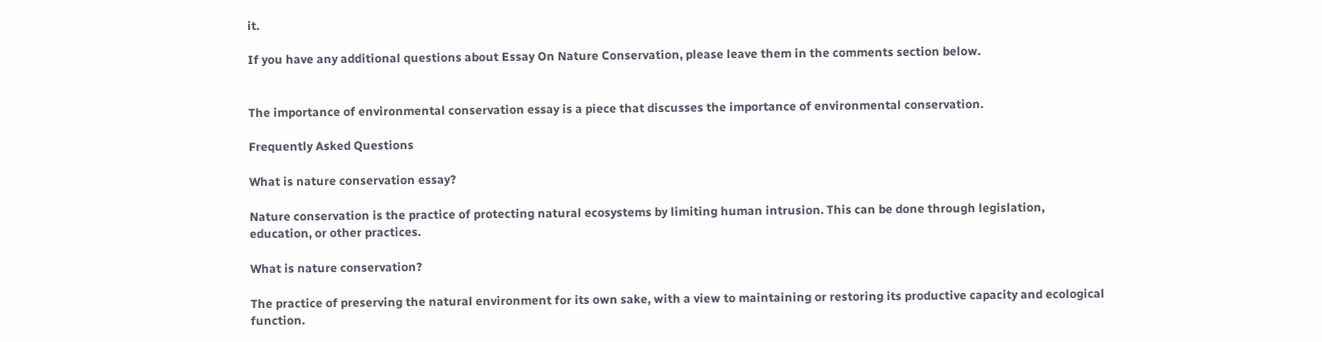it.

If you have any additional questions about Essay On Nature Conservation, please leave them in the comments section below.


The importance of environmental conservation essay is a piece that discusses the importance of environmental conservation.

Frequently Asked Questions

What is nature conservation essay?

Nature conservation is the practice of protecting natural ecosystems by limiting human intrusion. This can be done through legislation, education, or other practices.

What is nature conservation?

The practice of preserving the natural environment for its own sake, with a view to maintaining or restoring its productive capacity and ecological function.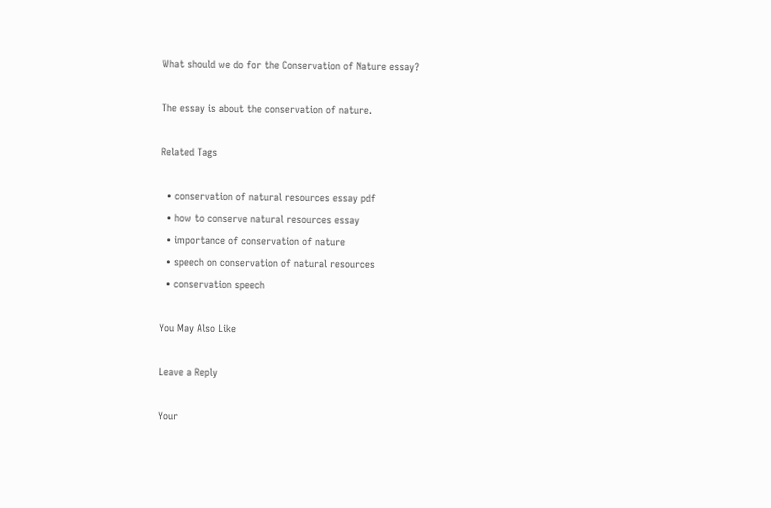What should we do for the Conservation of Nature essay?

The essay is about the conservation of nature.

Related Tags

  • conservation of natural resources essay pdf
  • how to conserve natural resources essay
  • importance of conservation of nature
  • speech on conservation of natural resources
  • conservation speech

You May Also Like

Leave a Reply

Your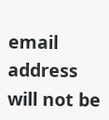email address will not be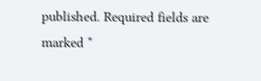published. Required fields are marked *